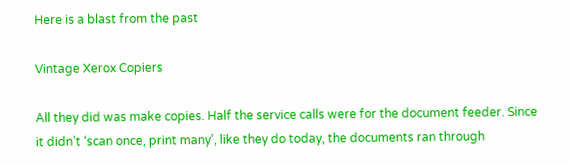Here is a blast from the past

Vintage Xerox Copiers

All they did was make copies. Half the service calls were for the document feeder. Since it didn’t ‘scan once, print many’, like they do today, the documents ran through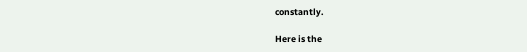constantly.

Here is the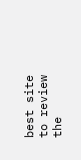best site to review the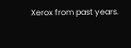Xerox from past years.